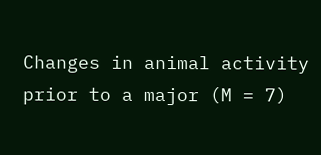Changes in animal activity prior to a major (M = 7)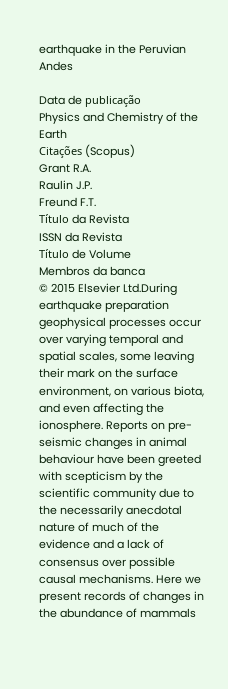earthquake in the Peruvian Andes

Data de publicação
Physics and Chemistry of the Earth
Citações (Scopus)
Grant R.A.
Raulin J.P.
Freund F.T.
Título da Revista
ISSN da Revista
Título de Volume
Membros da banca
© 2015 Elsevier Ltd.During earthquake preparation geophysical processes occur over varying temporal and spatial scales, some leaving their mark on the surface environment, on various biota, and even affecting the ionosphere. Reports on pre-seismic changes in animal behaviour have been greeted with scepticism by the scientific community due to the necessarily anecdotal nature of much of the evidence and a lack of consensus over possible causal mechanisms. Here we present records of changes in the abundance of mammals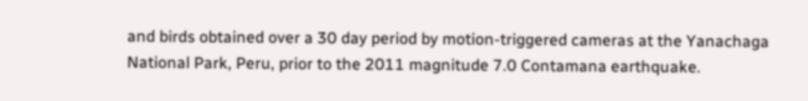and birds obtained over a 30 day period by motion-triggered cameras at the Yanachaga National Park, Peru, prior to the 2011 magnitude 7.0 Contamana earthquake.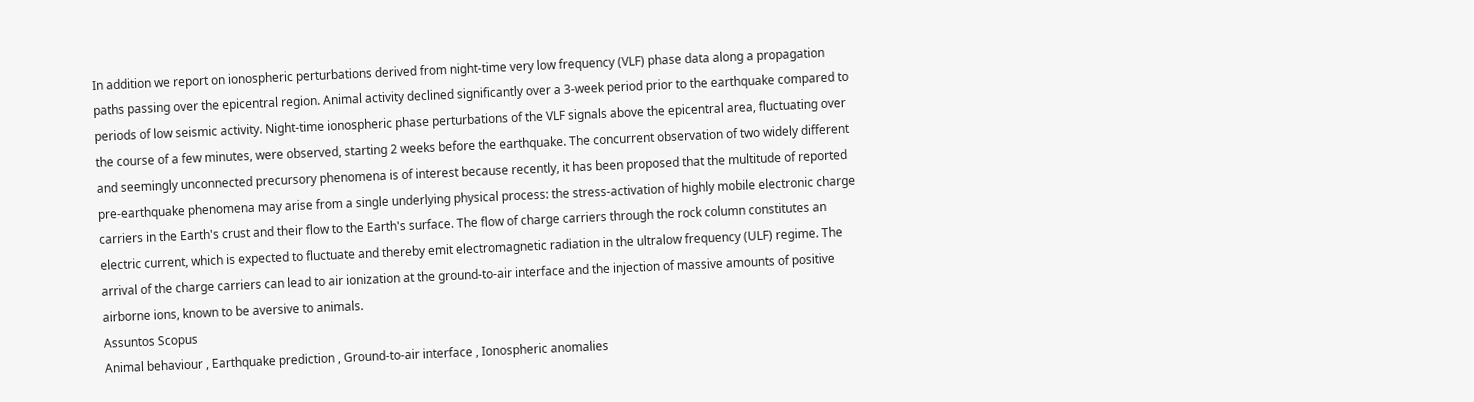In addition we report on ionospheric perturbations derived from night-time very low frequency (VLF) phase data along a propagation paths passing over the epicentral region. Animal activity declined significantly over a 3-week period prior to the earthquake compared to periods of low seismic activity. Night-time ionospheric phase perturbations of the VLF signals above the epicentral area, fluctuating over the course of a few minutes, were observed, starting 2 weeks before the earthquake. The concurrent observation of two widely different and seemingly unconnected precursory phenomena is of interest because recently, it has been proposed that the multitude of reported pre-earthquake phenomena may arise from a single underlying physical process: the stress-activation of highly mobile electronic charge carriers in the Earth's crust and their flow to the Earth's surface. The flow of charge carriers through the rock column constitutes an electric current, which is expected to fluctuate and thereby emit electromagnetic radiation in the ultralow frequency (ULF) regime. The arrival of the charge carriers can lead to air ionization at the ground-to-air interface and the injection of massive amounts of positive airborne ions, known to be aversive to animals.
Assuntos Scopus
Animal behaviour , Earthquake prediction , Ground-to-air interface , Ionospheric anomalies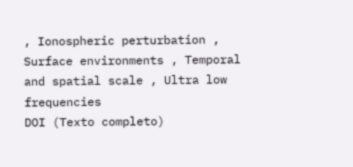, Ionospheric perturbation , Surface environments , Temporal and spatial scale , Ultra low frequencies
DOI (Texto completo)